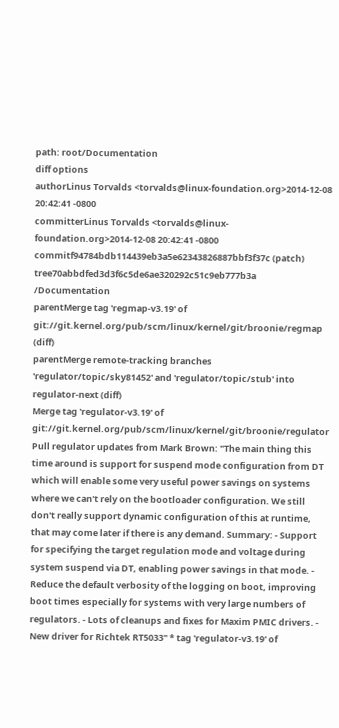path: root/Documentation
diff options
authorLinus Torvalds <torvalds@linux-foundation.org>2014-12-08 20:42:41 -0800
committerLinus Torvalds <torvalds@linux-foundation.org>2014-12-08 20:42:41 -0800
commitf94784bdb114439eb3a5e62343826887bbf3f37c (patch)
tree70abbdfed3d3f6c5de6ae320292c51c9eb777b3a /Documentation
parentMerge tag 'regmap-v3.19' of git://git.kernel.org/pub/scm/linux/kernel/git/broonie/regmap (diff)
parentMerge remote-tracking branches 'regulator/topic/sky81452' and 'regulator/topic/stub' into regulator-next (diff)
Merge tag 'regulator-v3.19' of git://git.kernel.org/pub/scm/linux/kernel/git/broonie/regulator
Pull regulator updates from Mark Brown: "The main thing this time around is support for suspend mode configuration from DT which will enable some very useful power savings on systems where we can't rely on the bootloader configuration. We still don't really support dynamic configuration of this at runtime, that may come later if there is any demand. Summary: - Support for specifying the target regulation mode and voltage during system suspend via DT, enabling power savings in that mode. - Reduce the default verbosity of the logging on boot, improving boot times especially for systems with very large numbers of regulators. - Lots of cleanups and fixes for Maxim PMIC drivers. - New driver for Richtek RT5033" * tag 'regulator-v3.19' of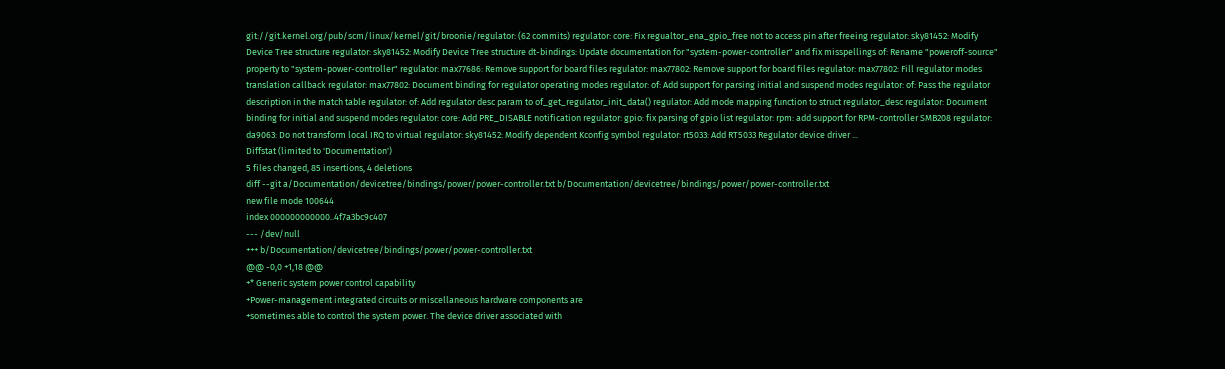git://git.kernel.org/pub/scm/linux/kernel/git/broonie/regulator: (62 commits) regulator: core: Fix regualtor_ena_gpio_free not to access pin after freeing regulator: sky81452: Modify Device Tree structure regulator: sky81452: Modify Device Tree structure dt-bindings: Update documentation for "system-power-controller" and fix misspellings of: Rename "poweroff-source" property to "system-power-controller" regulator: max77686: Remove support for board files regulator: max77802: Remove support for board files regulator: max77802: Fill regulator modes translation callback regulator: max77802: Document binding for regulator operating modes regulator: of: Add support for parsing initial and suspend modes regulator: of: Pass the regulator description in the match table regulator: of: Add regulator desc param to of_get_regulator_init_data() regulator: Add mode mapping function to struct regulator_desc regulator: Document binding for initial and suspend modes regulator: core: Add PRE_DISABLE notification regulator: gpio: fix parsing of gpio list regulator: rpm: add support for RPM-controller SMB208 regulator: da9063: Do not transform local IRQ to virtual regulator: sky81452: Modify dependent Kconfig symbol regulator: rt5033: Add RT5033 Regulator device driver ...
Diffstat (limited to 'Documentation')
5 files changed, 85 insertions, 4 deletions
diff --git a/Documentation/devicetree/bindings/power/power-controller.txt b/Documentation/devicetree/bindings/power/power-controller.txt
new file mode 100644
index 000000000000..4f7a3bc9c407
--- /dev/null
+++ b/Documentation/devicetree/bindings/power/power-controller.txt
@@ -0,0 +1,18 @@
+* Generic system power control capability
+Power-management integrated circuits or miscellaneous hardware components are
+sometimes able to control the system power. The device driver associated with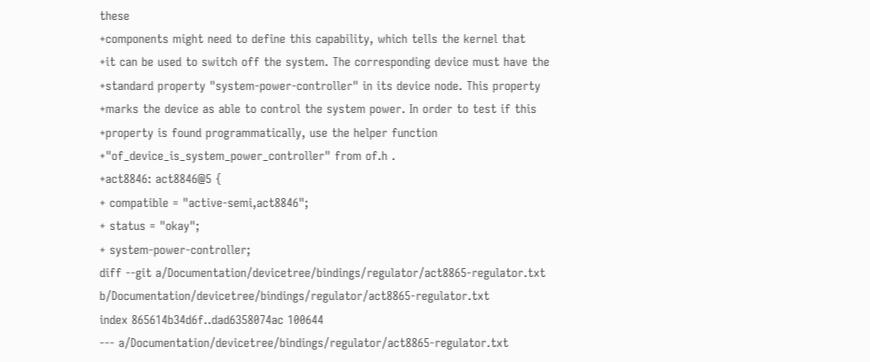these
+components might need to define this capability, which tells the kernel that
+it can be used to switch off the system. The corresponding device must have the
+standard property "system-power-controller" in its device node. This property
+marks the device as able to control the system power. In order to test if this
+property is found programmatically, use the helper function
+"of_device_is_system_power_controller" from of.h .
+act8846: act8846@5 {
+ compatible = "active-semi,act8846";
+ status = "okay";
+ system-power-controller;
diff --git a/Documentation/devicetree/bindings/regulator/act8865-regulator.txt b/Documentation/devicetree/bindings/regulator/act8865-regulator.txt
index 865614b34d6f..dad6358074ac 100644
--- a/Documentation/devicetree/bindings/regulator/act8865-regulator.txt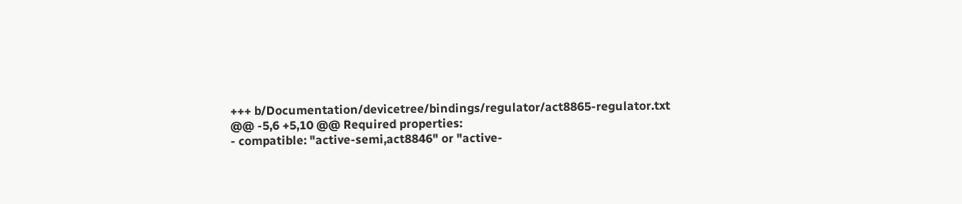+++ b/Documentation/devicetree/bindings/regulator/act8865-regulator.txt
@@ -5,6 +5,10 @@ Required properties:
- compatible: "active-semi,act8846" or "active-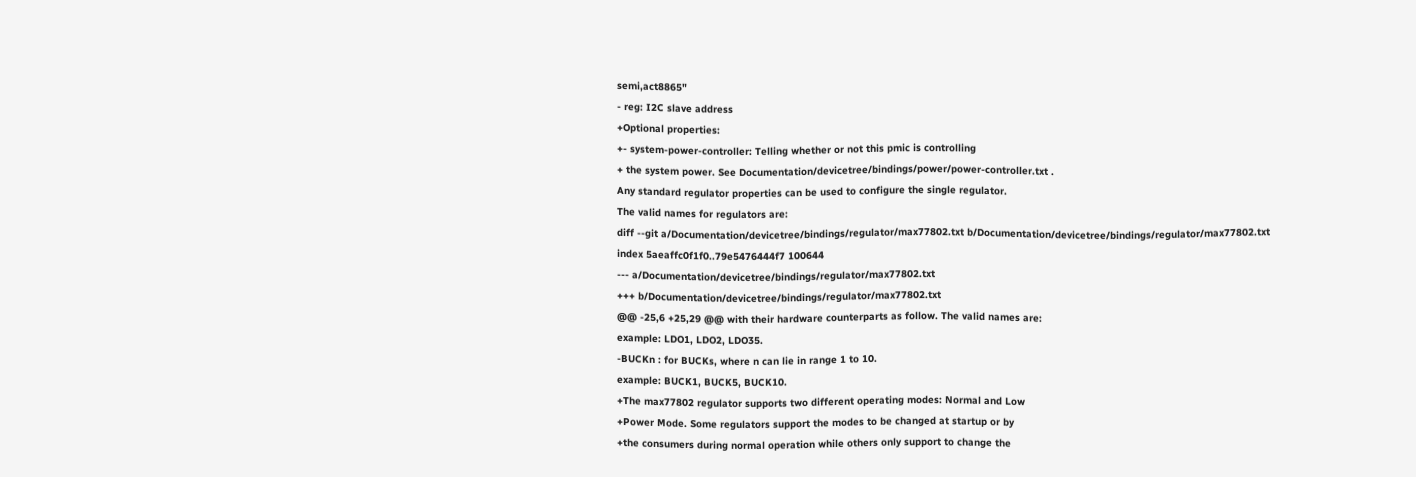semi,act8865"
- reg: I2C slave address
+Optional properties:
+- system-power-controller: Telling whether or not this pmic is controlling
+ the system power. See Documentation/devicetree/bindings/power/power-controller.txt .
Any standard regulator properties can be used to configure the single regulator.
The valid names for regulators are:
diff --git a/Documentation/devicetree/bindings/regulator/max77802.txt b/Documentation/devicetree/bindings/regulator/max77802.txt
index 5aeaffc0f1f0..79e5476444f7 100644
--- a/Documentation/devicetree/bindings/regulator/max77802.txt
+++ b/Documentation/devicetree/bindings/regulator/max77802.txt
@@ -25,6 +25,29 @@ with their hardware counterparts as follow. The valid names are:
example: LDO1, LDO2, LDO35.
-BUCKn : for BUCKs, where n can lie in range 1 to 10.
example: BUCK1, BUCK5, BUCK10.
+The max77802 regulator supports two different operating modes: Normal and Low
+Power Mode. Some regulators support the modes to be changed at startup or by
+the consumers during normal operation while others only support to change the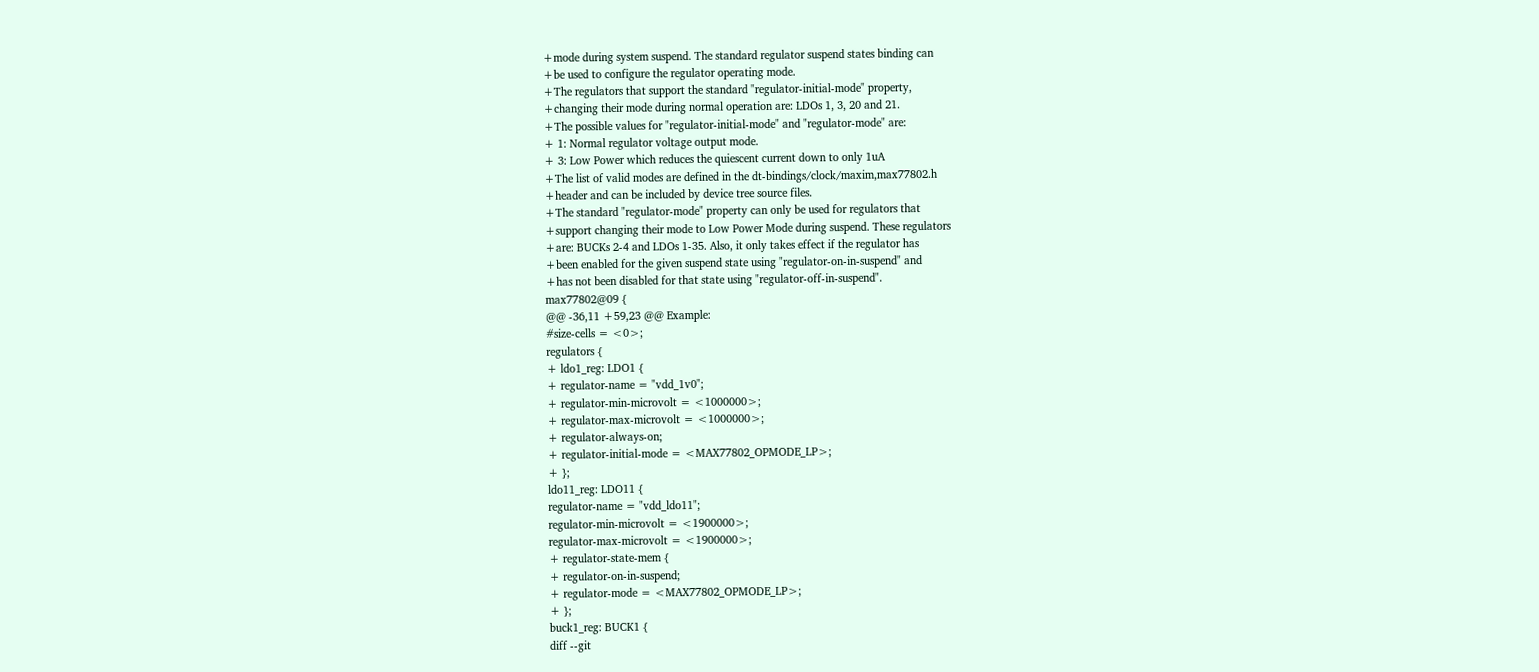+mode during system suspend. The standard regulator suspend states binding can
+be used to configure the regulator operating mode.
+The regulators that support the standard "regulator-initial-mode" property,
+changing their mode during normal operation are: LDOs 1, 3, 20 and 21.
+The possible values for "regulator-initial-mode" and "regulator-mode" are:
+ 1: Normal regulator voltage output mode.
+ 3: Low Power which reduces the quiescent current down to only 1uA
+The list of valid modes are defined in the dt-bindings/clock/maxim,max77802.h
+header and can be included by device tree source files.
+The standard "regulator-mode" property can only be used for regulators that
+support changing their mode to Low Power Mode during suspend. These regulators
+are: BUCKs 2-4 and LDOs 1-35. Also, it only takes effect if the regulator has
+been enabled for the given suspend state using "regulator-on-in-suspend" and
+has not been disabled for that state using "regulator-off-in-suspend".
max77802@09 {
@@ -36,11 +59,23 @@ Example:
#size-cells = <0>;
regulators {
+ ldo1_reg: LDO1 {
+ regulator-name = "vdd_1v0";
+ regulator-min-microvolt = <1000000>;
+ regulator-max-microvolt = <1000000>;
+ regulator-always-on;
+ regulator-initial-mode = <MAX77802_OPMODE_LP>;
+ };
ldo11_reg: LDO11 {
regulator-name = "vdd_ldo11";
regulator-min-microvolt = <1900000>;
regulator-max-microvolt = <1900000>;
+ regulator-state-mem {
+ regulator-on-in-suspend;
+ regulator-mode = <MAX77802_OPMODE_LP>;
+ };
buck1_reg: BUCK1 {
diff --git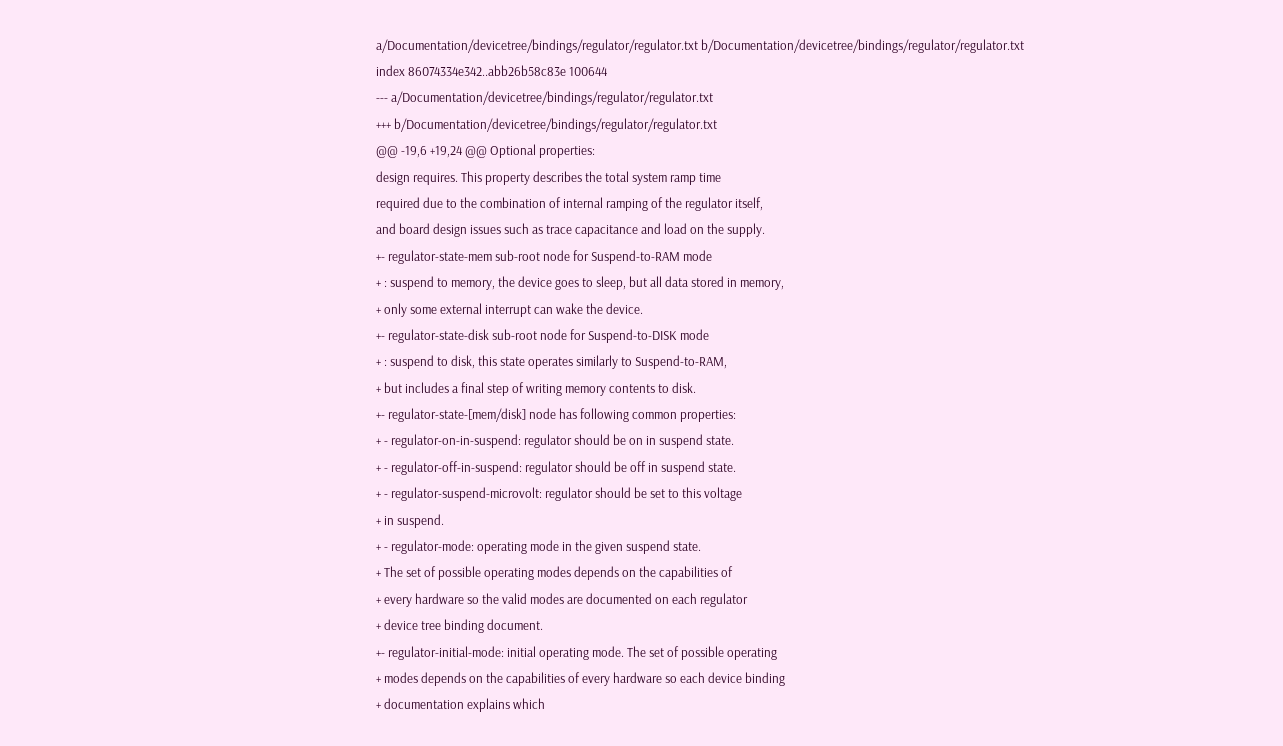a/Documentation/devicetree/bindings/regulator/regulator.txt b/Documentation/devicetree/bindings/regulator/regulator.txt
index 86074334e342..abb26b58c83e 100644
--- a/Documentation/devicetree/bindings/regulator/regulator.txt
+++ b/Documentation/devicetree/bindings/regulator/regulator.txt
@@ -19,6 +19,24 @@ Optional properties:
design requires. This property describes the total system ramp time
required due to the combination of internal ramping of the regulator itself,
and board design issues such as trace capacitance and load on the supply.
+- regulator-state-mem sub-root node for Suspend-to-RAM mode
+ : suspend to memory, the device goes to sleep, but all data stored in memory,
+ only some external interrupt can wake the device.
+- regulator-state-disk sub-root node for Suspend-to-DISK mode
+ : suspend to disk, this state operates similarly to Suspend-to-RAM,
+ but includes a final step of writing memory contents to disk.
+- regulator-state-[mem/disk] node has following common properties:
+ - regulator-on-in-suspend: regulator should be on in suspend state.
+ - regulator-off-in-suspend: regulator should be off in suspend state.
+ - regulator-suspend-microvolt: regulator should be set to this voltage
+ in suspend.
+ - regulator-mode: operating mode in the given suspend state.
+ The set of possible operating modes depends on the capabilities of
+ every hardware so the valid modes are documented on each regulator
+ device tree binding document.
+- regulator-initial-mode: initial operating mode. The set of possible operating
+ modes depends on the capabilities of every hardware so each device binding
+ documentation explains which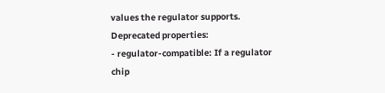values the regulator supports.
Deprecated properties:
- regulator-compatible: If a regulator chip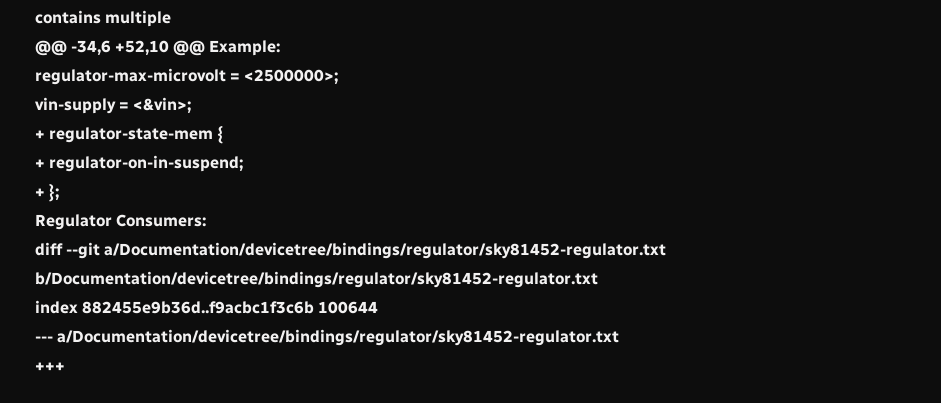contains multiple
@@ -34,6 +52,10 @@ Example:
regulator-max-microvolt = <2500000>;
vin-supply = <&vin>;
+ regulator-state-mem {
+ regulator-on-in-suspend;
+ };
Regulator Consumers:
diff --git a/Documentation/devicetree/bindings/regulator/sky81452-regulator.txt b/Documentation/devicetree/bindings/regulator/sky81452-regulator.txt
index 882455e9b36d..f9acbc1f3c6b 100644
--- a/Documentation/devicetree/bindings/regulator/sky81452-regulator.txt
+++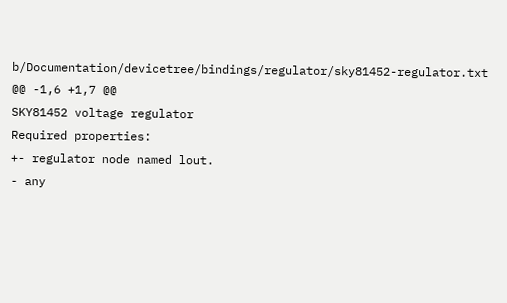b/Documentation/devicetree/bindings/regulator/sky81452-regulator.txt
@@ -1,6 +1,7 @@
SKY81452 voltage regulator
Required properties:
+- regulator node named lout.
- any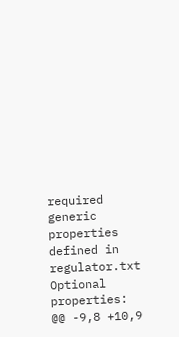required generic properties defined in regulator.txt
Optional properties:
@@ -9,8 +10,9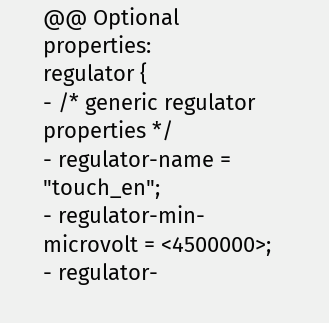@@ Optional properties:
regulator {
- /* generic regulator properties */
- regulator-name = "touch_en";
- regulator-min-microvolt = <4500000>;
- regulator-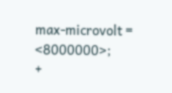max-microvolt = <8000000>;
+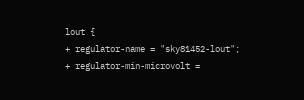lout {
+ regulator-name = "sky81452-lout";
+ regulator-min-microvolt =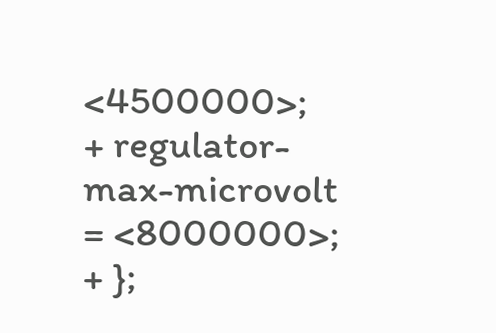<4500000>;
+ regulator-max-microvolt = <8000000>;
+ };